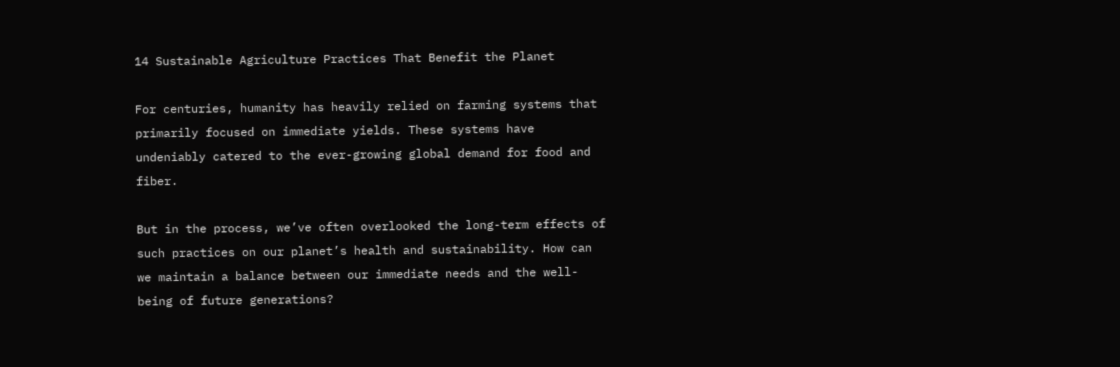14 Sustainable Agriculture Practices That Benefit the Planet

For centuries, humanity has heavily relied on farming systems that primarily focused on immediate yields. These systems have undeniably catered to the ever-growing global demand for food and fiber.

But in the process, we’ve often overlooked the long-term effects of such practices on our planet’s health and sustainability. How can we maintain a balance between our immediate needs and the well-being of future generations?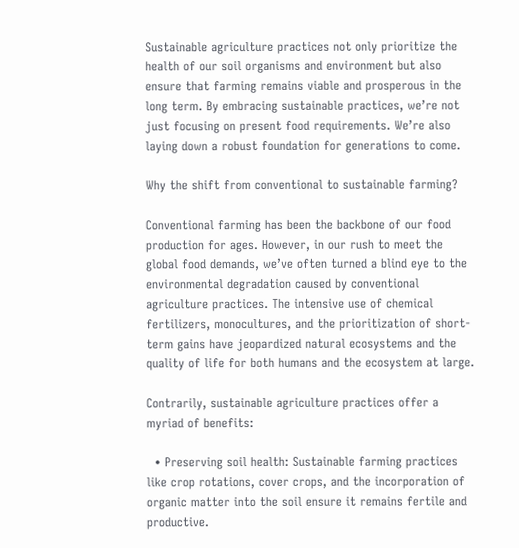Sustainable agriculture practices not only prioritize the health of our soil organisms and environment but also ensure that farming remains viable and prosperous in the long term. By embracing sustainable practices, we’re not just focusing on present food requirements. We’re also laying down a robust foundation for generations to come.

Why the shift from conventional to sustainable farming?

Conventional farming has been the backbone of our food production for ages. However, in our rush to meet the global food demands, we’ve often turned a blind eye to the environmental degradation caused by conventional agriculture practices. The intensive use of chemical fertilizers, monocultures, and the prioritization of short-term gains have jeopardized natural ecosystems and the quality of life for both humans and the ecosystem at large.

Contrarily, sustainable agriculture practices offer a myriad of benefits:

  • Preserving soil health: Sustainable farming practices like crop rotations, cover crops, and the incorporation of organic matter into the soil ensure it remains fertile and productive.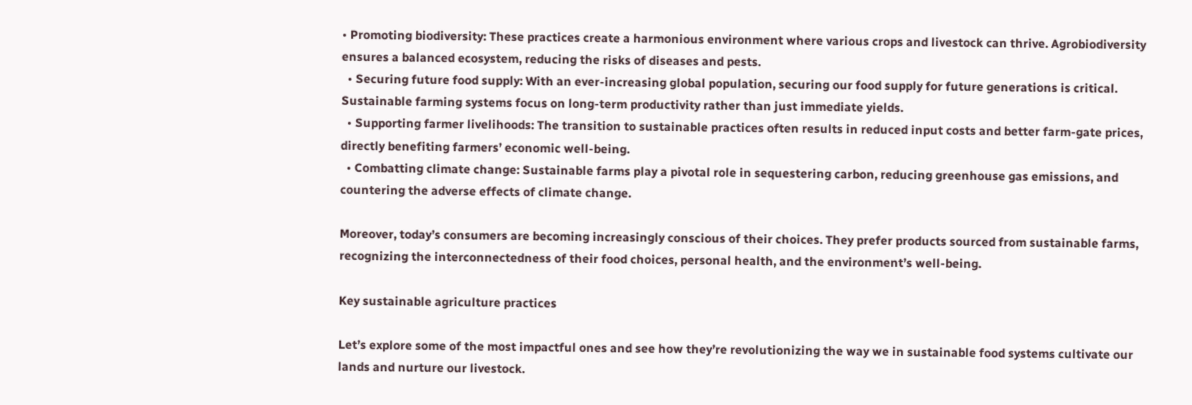• Promoting biodiversity: These practices create a harmonious environment where various crops and livestock can thrive. Agrobiodiversity ensures a balanced ecosystem, reducing the risks of diseases and pests.
  • Securing future food supply: With an ever-increasing global population, securing our food supply for future generations is critical. Sustainable farming systems focus on long-term productivity rather than just immediate yields.
  • Supporting farmer livelihoods: The transition to sustainable practices often results in reduced input costs and better farm-gate prices, directly benefiting farmers’ economic well-being.
  • Combatting climate change: Sustainable farms play a pivotal role in sequestering carbon, reducing greenhouse gas emissions, and countering the adverse effects of climate change.

Moreover, today’s consumers are becoming increasingly conscious of their choices. They prefer products sourced from sustainable farms, recognizing the interconnectedness of their food choices, personal health, and the environment’s well-being.

Key sustainable agriculture practices

Let’s explore some of the most impactful ones and see how they’re revolutionizing the way we in sustainable food systems cultivate our lands and nurture our livestock.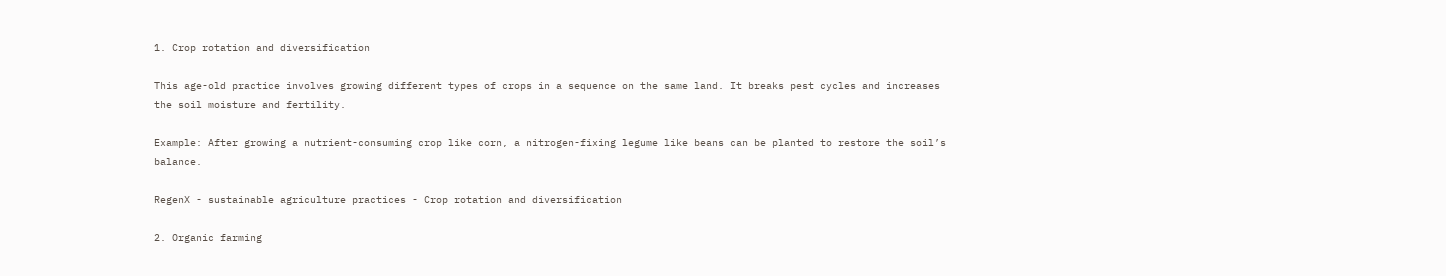1. Crop rotation and diversification

This age-old practice involves growing different types of crops in a sequence on the same land. It breaks pest cycles and increases the soil moisture and fertility.

Example: After growing a nutrient-consuming crop like corn, a nitrogen-fixing legume like beans can be planted to restore the soil’s balance.

RegenX - sustainable agriculture practices - Crop rotation and diversification

2. Organic farming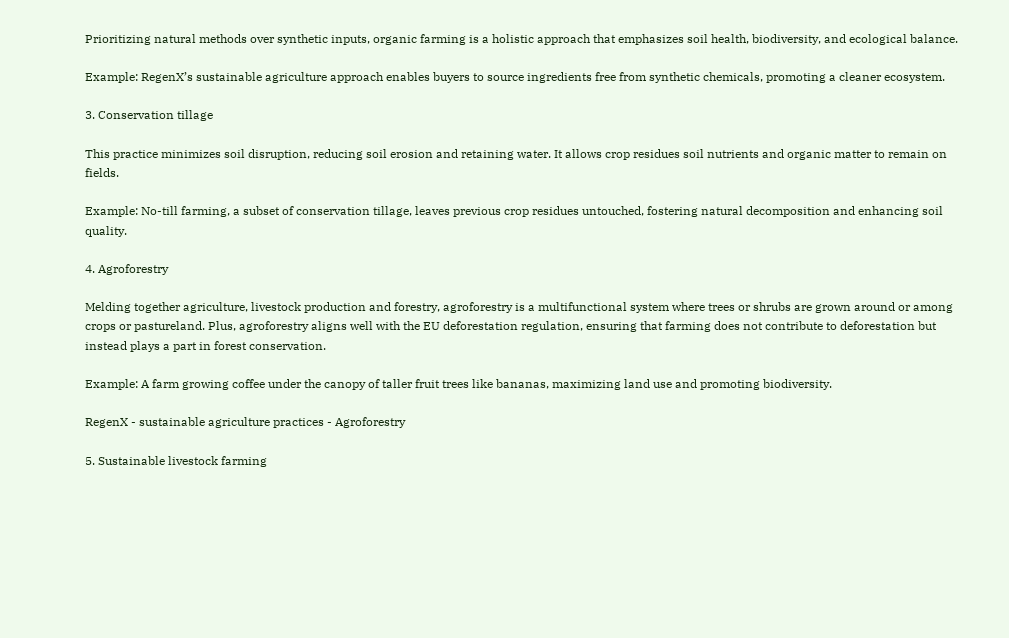Prioritizing natural methods over synthetic inputs, organic farming is a holistic approach that emphasizes soil health, biodiversity, and ecological balance.

Example: RegenX’s sustainable agriculture approach enables buyers to source ingredients free from synthetic chemicals, promoting a cleaner ecosystem.

3. Conservation tillage

This practice minimizes soil disruption, reducing soil erosion and retaining water. It allows crop residues soil nutrients and organic matter to remain on fields.

Example: No-till farming, a subset of conservation tillage, leaves previous crop residues untouched, fostering natural decomposition and enhancing soil quality.

4. Agroforestry

Melding together agriculture, livestock production and forestry, agroforestry is a multifunctional system where trees or shrubs are grown around or among crops or pastureland. Plus, agroforestry aligns well with the EU deforestation regulation, ensuring that farming does not contribute to deforestation but instead plays a part in forest conservation.

Example: A farm growing coffee under the canopy of taller fruit trees like bananas, maximizing land use and promoting biodiversity.

RegenX - sustainable agriculture practices - Agroforestry

5. Sustainable livestock farming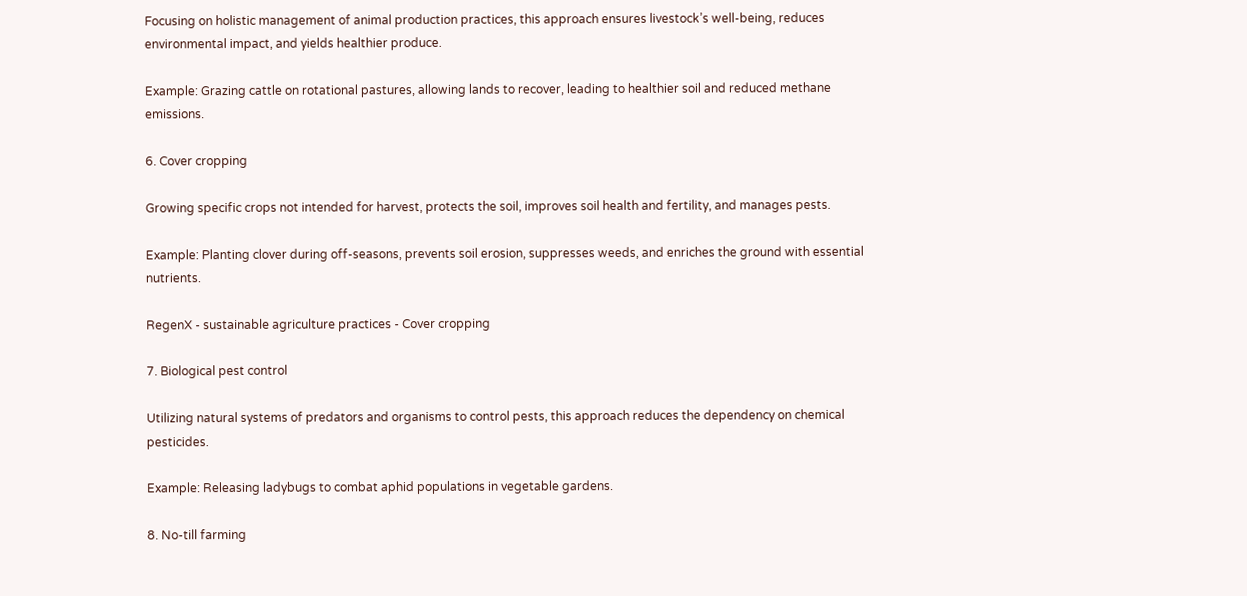Focusing on holistic management of animal production practices, this approach ensures livestock’s well-being, reduces environmental impact, and yields healthier produce.

Example: Grazing cattle on rotational pastures, allowing lands to recover, leading to healthier soil and reduced methane emissions.

6. Cover cropping

Growing specific crops not intended for harvest, protects the soil, improves soil health and fertility, and manages pests.

Example: Planting clover during off-seasons, prevents soil erosion, suppresses weeds, and enriches the ground with essential nutrients.

RegenX - sustainable agriculture practices - Cover cropping

7. Biological pest control

Utilizing natural systems of predators and organisms to control pests, this approach reduces the dependency on chemical pesticides.

Example: Releasing ladybugs to combat aphid populations in vegetable gardens.

8. No-till farming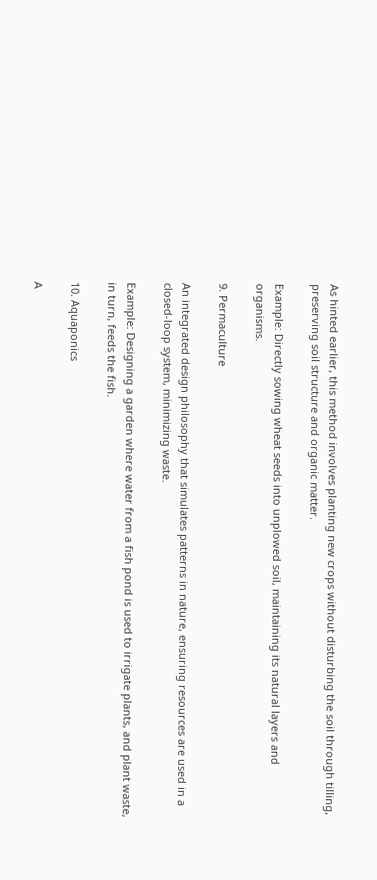As hinted earlier, this method involves planting new crops without disturbing the soil through tilling, preserving soil structure and organic matter.

Example: Directly sowing wheat seeds into unplowed soil, maintaining its natural layers and organisms.

9. Permaculture

An integrated design philosophy that simulates patterns in nature, ensuring resources are used in a closed-loop system, minimizing waste.

Example: Designing a garden where water from a fish pond is used to irrigate plants, and plant waste, in turn, feeds the fish.

10. Aquaponics

A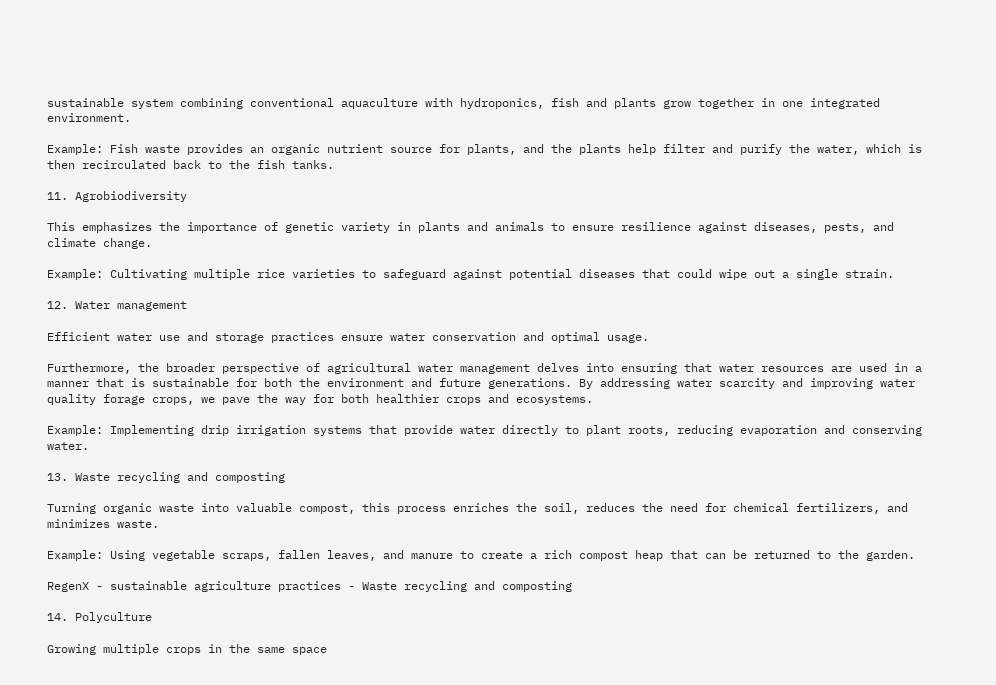sustainable system combining conventional aquaculture with hydroponics, fish and plants grow together in one integrated environment.

Example: Fish waste provides an organic nutrient source for plants, and the plants help filter and purify the water, which is then recirculated back to the fish tanks.

11. Agrobiodiversity

This emphasizes the importance of genetic variety in plants and animals to ensure resilience against diseases, pests, and climate change.

Example: Cultivating multiple rice varieties to safeguard against potential diseases that could wipe out a single strain.

12. Water management

Efficient water use and storage practices ensure water conservation and optimal usage.

Furthermore, the broader perspective of agricultural water management delves into ensuring that water resources are used in a manner that is sustainable for both the environment and future generations. By addressing water scarcity and improving water quality forage crops, we pave the way for both healthier crops and ecosystems.

Example: Implementing drip irrigation systems that provide water directly to plant roots, reducing evaporation and conserving water.

13. Waste recycling and composting

Turning organic waste into valuable compost, this process enriches the soil, reduces the need for chemical fertilizers, and minimizes waste.

Example: Using vegetable scraps, fallen leaves, and manure to create a rich compost heap that can be returned to the garden.

RegenX - sustainable agriculture practices - Waste recycling and composting

14. Polyculture

Growing multiple crops in the same space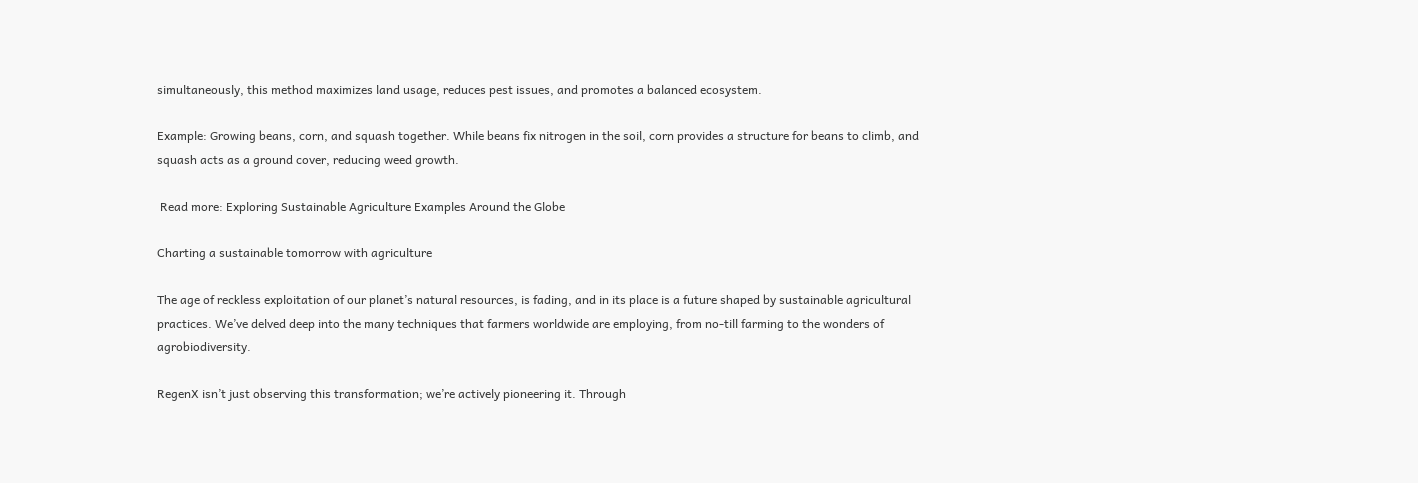simultaneously, this method maximizes land usage, reduces pest issues, and promotes a balanced ecosystem.

Example: Growing beans, corn, and squash together. While beans fix nitrogen in the soil, corn provides a structure for beans to climb, and squash acts as a ground cover, reducing weed growth.

 Read more: Exploring Sustainable Agriculture Examples Around the Globe

Charting a sustainable tomorrow with agriculture

The age of reckless exploitation of our planet’s natural resources, is fading, and in its place is a future shaped by sustainable agricultural practices. We’ve delved deep into the many techniques that farmers worldwide are employing, from no-till farming to the wonders of agrobiodiversity.

RegenX isn’t just observing this transformation; we’re actively pioneering it. Through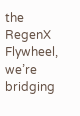the RegenX Flywheel, we’re bridging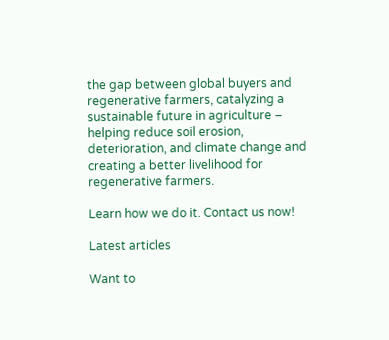the gap between global buyers and regenerative farmers, catalyzing a sustainable future in agriculture – helping reduce soil erosion, deterioration, and climate change and creating a better livelihood for regenerative farmers.

Learn how we do it. Contact us now!

Latest articles

Want to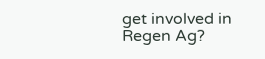get involved in Regen Ag?